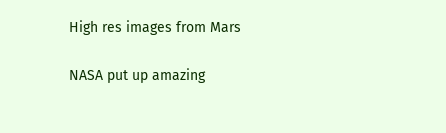High res images from Mars

NASA put up amazing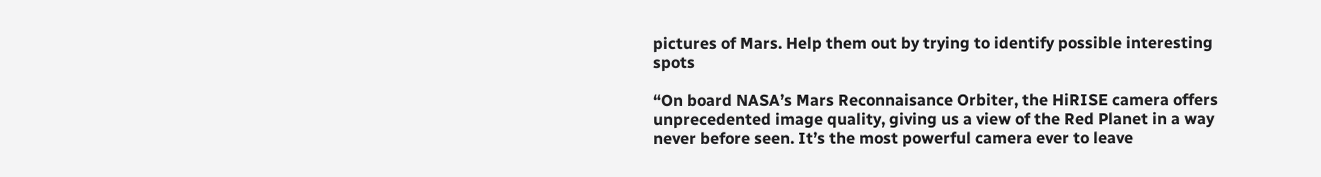pictures of Mars. Help them out by trying to identify possible interesting spots

“On board NASA’s Mars Reconnaisance Orbiter, the HiRISE camera offers unprecedented image quality, giving us a view of the Red Planet in a way never before seen. It’s the most powerful camera ever to leave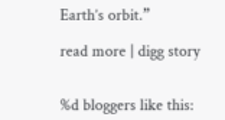Earth’s orbit.”

read more | digg story


%d bloggers like this: